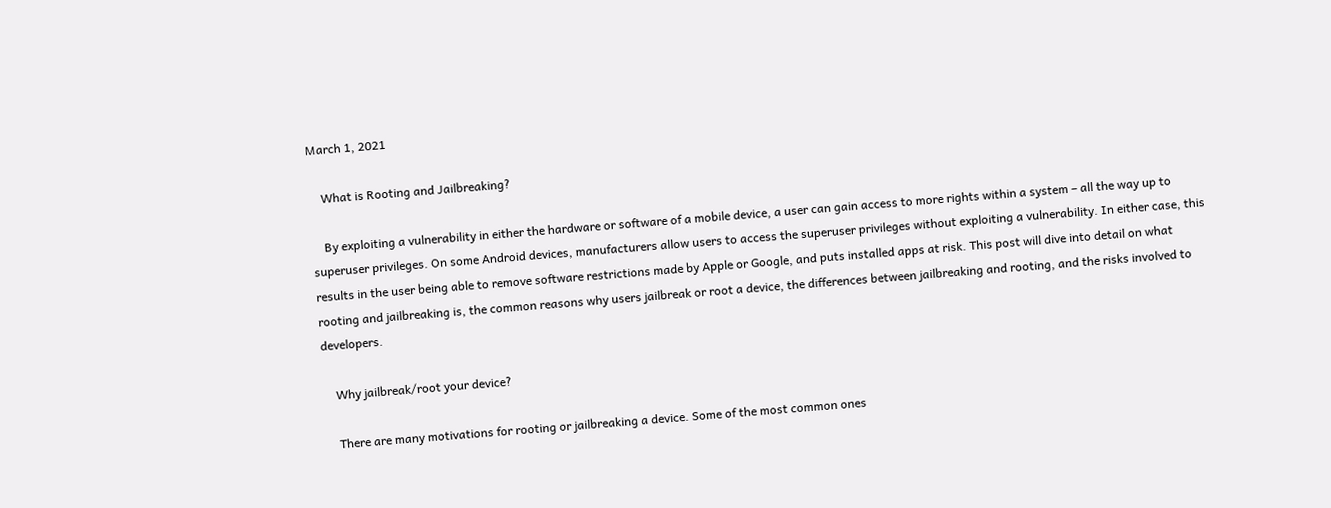March 1, 2021

    What is Rooting and Jailbreaking?

    By exploiting a vulnerability in either the hardware or software of a mobile device, a user can gain access to more rights within a system – all the way up to superuser privileges. On some Android devices, manufacturers allow users to access the superuser privileges without exploiting a vulnerability. In either case, this results in the user being able to remove software restrictions made by Apple or Google, and puts installed apps at risk. This post will dive into detail on what rooting and jailbreaking is, the common reasons why users jailbreak or root a device, the differences between jailbreaking and rooting, and the risks involved to developers.

    Why jailbreak/root your device?

    There are many motivations for rooting or jailbreaking a device. Some of the most common ones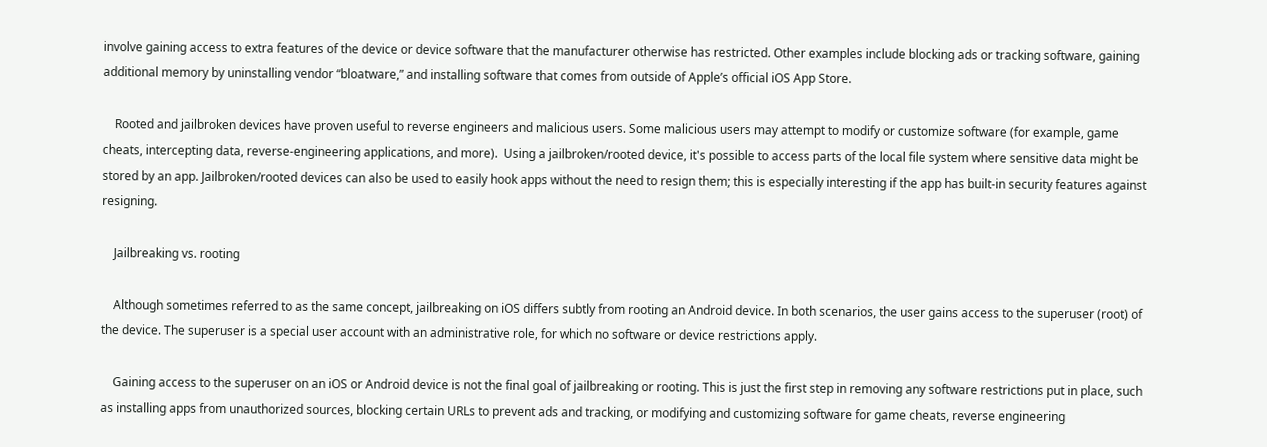involve gaining access to extra features of the device or device software that the manufacturer otherwise has restricted. Other examples include blocking ads or tracking software, gaining additional memory by uninstalling vendor “bloatware,” and installing software that comes from outside of Apple’s official iOS App Store.

    Rooted and jailbroken devices have proven useful to reverse engineers and malicious users. Some malicious users may attempt to modify or customize software (for example, game cheats, intercepting data, reverse-engineering applications, and more).  Using a jailbroken/rooted device, it's possible to access parts of the local file system where sensitive data might be stored by an app. Jailbroken/rooted devices can also be used to easily hook apps without the need to resign them; this is especially interesting if the app has built-in security features against resigning.

    Jailbreaking vs. rooting

    Although sometimes referred to as the same concept, jailbreaking on iOS differs subtly from rooting an Android device. In both scenarios, the user gains access to the superuser (root) of the device. The superuser is a special user account with an administrative role, for which no software or device restrictions apply.

    Gaining access to the superuser on an iOS or Android device is not the final goal of jailbreaking or rooting. This is just the first step in removing any software restrictions put in place, such as installing apps from unauthorized sources, blocking certain URLs to prevent ads and tracking, or modifying and customizing software for game cheats, reverse engineering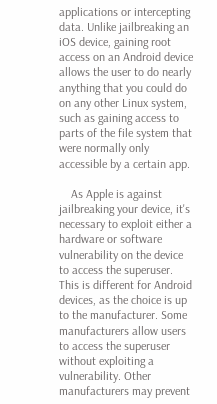applications or intercepting data. Unlike jailbreaking an iOS device, gaining root access on an Android device allows the user to do nearly anything that you could do on any other Linux system, such as gaining access to parts of the file system that were normally only accessible by a certain app.

    As Apple is against jailbreaking your device, it's necessary to exploit either a hardware or software vulnerability on the device to access the superuser. This is different for Android devices, as the choice is up to the manufacturer. Some manufacturers allow users to access the superuser without exploiting a vulnerability. Other manufacturers may prevent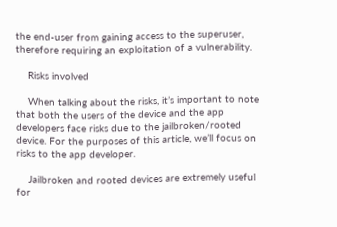the end-user from gaining access to the superuser, therefore requiring an exploitation of a vulnerability.

    Risks involved

    When talking about the risks, it’s important to note that both the users of the device and the app developers face risks due to the jailbroken/rooted device. For the purposes of this article, we’ll focus on risks to the app developer.

    Jailbroken and rooted devices are extremely useful for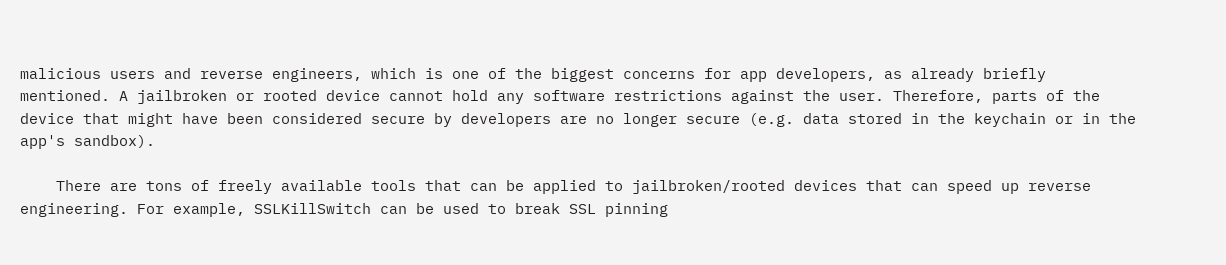malicious users and reverse engineers, which is one of the biggest concerns for app developers, as already briefly mentioned. A jailbroken or rooted device cannot hold any software restrictions against the user. Therefore, parts of the device that might have been considered secure by developers are no longer secure (e.g. data stored in the keychain or in the app's sandbox).

    There are tons of freely available tools that can be applied to jailbroken/rooted devices that can speed up reverse engineering. For example, SSLKillSwitch can be used to break SSL pinning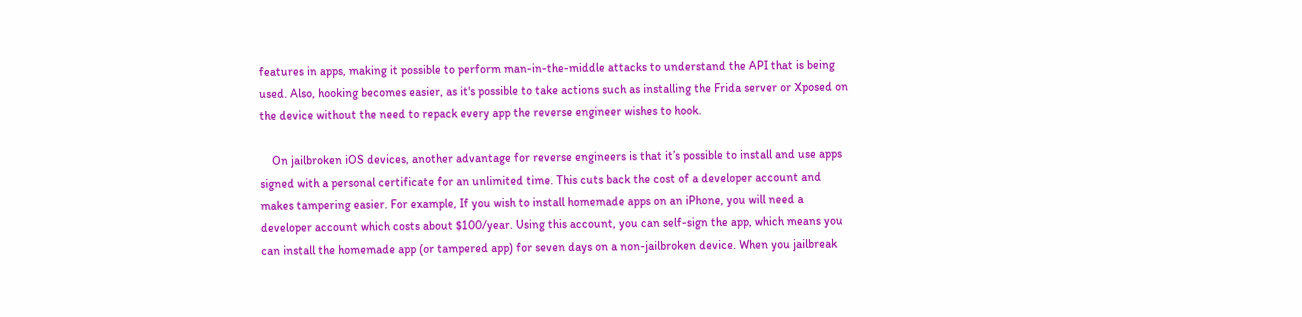features in apps, making it possible to perform man-in-the-middle attacks to understand the API that is being used. Also, hooking becomes easier, as it's possible to take actions such as installing the Frida server or Xposed on the device without the need to repack every app the reverse engineer wishes to hook.

    On jailbroken iOS devices, another advantage for reverse engineers is that it’s possible to install and use apps signed with a personal certificate for an unlimited time. This cuts back the cost of a developer account and makes tampering easier. For example, If you wish to install homemade apps on an iPhone, you will need a developer account which costs about $100/year. Using this account, you can self-sign the app, which means you can install the homemade app (or tampered app) for seven days on a non-jailbroken device. When you jailbreak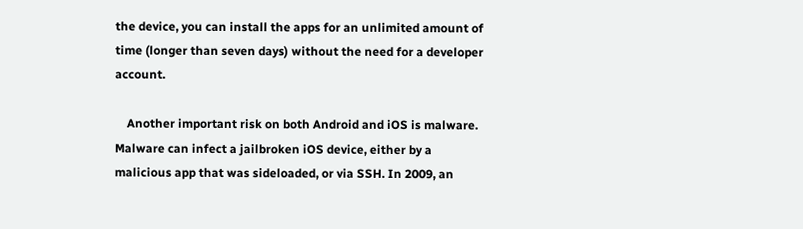the device, you can install the apps for an unlimited amount of time (longer than seven days) without the need for a developer account.

    Another important risk on both Android and iOS is malware. Malware can infect a jailbroken iOS device, either by a malicious app that was sideloaded, or via SSH. In 2009, an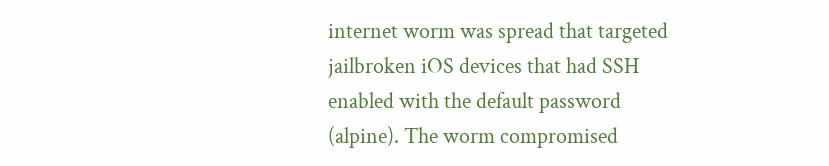internet worm was spread that targeted jailbroken iOS devices that had SSH enabled with the default password (alpine). The worm compromised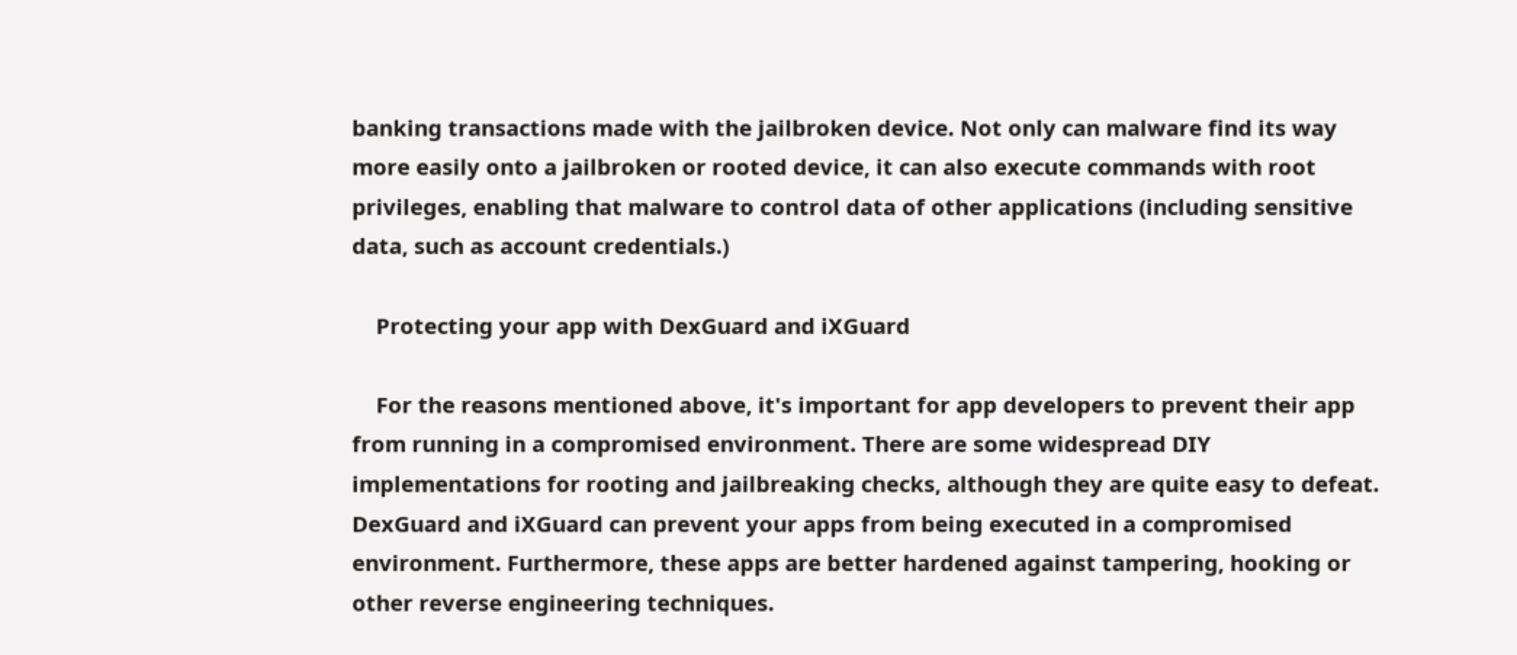banking transactions made with the jailbroken device. Not only can malware find its way more easily onto a jailbroken or rooted device, it can also execute commands with root privileges, enabling that malware to control data of other applications (including sensitive data, such as account credentials.)

    Protecting your app with DexGuard and iXGuard

    For the reasons mentioned above, it's important for app developers to prevent their app from running in a compromised environment. There are some widespread DIY implementations for rooting and jailbreaking checks, although they are quite easy to defeat. DexGuard and iXGuard can prevent your apps from being executed in a compromised environment. Furthermore, these apps are better hardened against tampering, hooking or other reverse engineering techniques.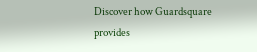Discover how Guardsquare provides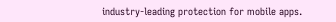industry-leading protection for mobile apps.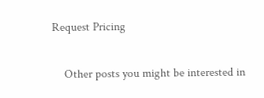Request Pricing

    Other posts you might be interested in